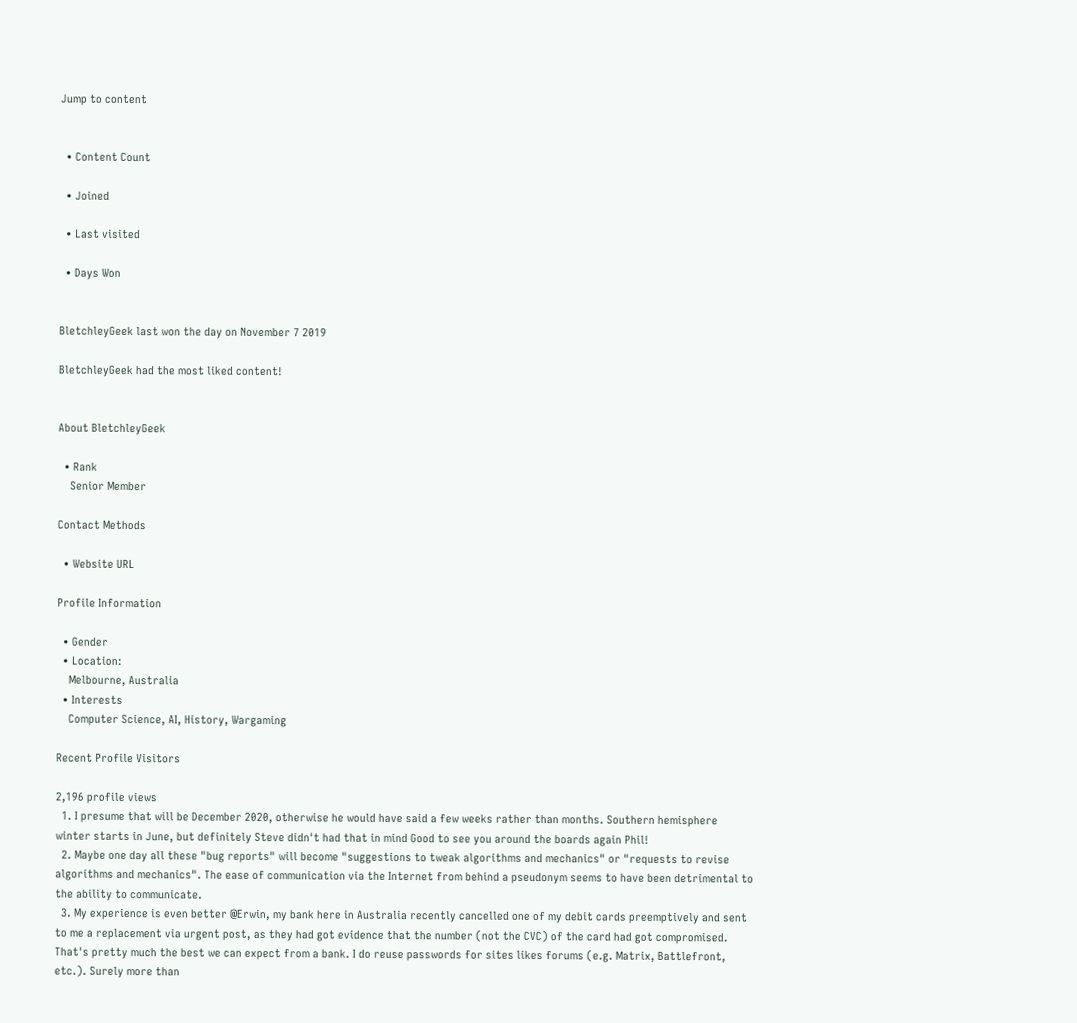Jump to content


  • Content Count

  • Joined

  • Last visited

  • Days Won


BletchleyGeek last won the day on November 7 2019

BletchleyGeek had the most liked content!


About BletchleyGeek

  • Rank
    Senior Member

Contact Methods

  • Website URL

Profile Information

  • Gender
  • Location:
    Melbourne, Australia
  • Interests
    Computer Science, AI, History, Wargaming

Recent Profile Visitors

2,196 profile views
  1. I presume that will be December 2020, otherwise he would have said a few weeks rather than months. Southern hemisphere winter starts in June, but definitely Steve didn't had that in mind Good to see you around the boards again Phil!
  2. Maybe one day all these "bug reports" will become "suggestions to tweak algorithms and mechanics" or "requests to revise algorithms and mechanics". The ease of communication via the Internet from behind a pseudonym seems to have been detrimental to the ability to communicate.
  3. My experience is even better @Erwin, my bank here in Australia recently cancelled one of my debit cards preemptively and sent to me a replacement via urgent post, as they had got evidence that the number (not the CVC) of the card had got compromised. That's pretty much the best we can expect from a bank. I do reuse passwords for sites likes forums (e.g. Matrix, Battlefront, etc.). Surely more than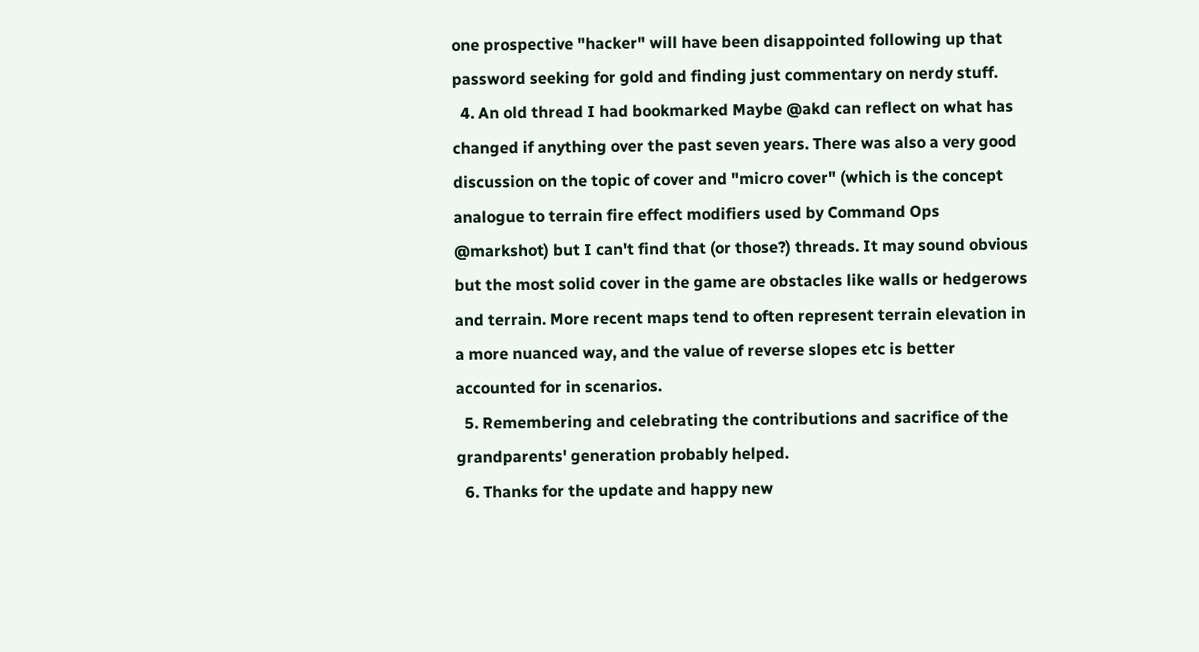one prospective "hacker" will have been disappointed following up that password seeking for gold and finding just commentary on nerdy stuff.
  4. An old thread I had bookmarked Maybe @akd can reflect on what has changed if anything over the past seven years. There was also a very good discussion on the topic of cover and "micro cover" (which is the concept analogue to terrain fire effect modifiers used by Command Ops @markshot) but I can't find that (or those?) threads. It may sound obvious but the most solid cover in the game are obstacles like walls or hedgerows and terrain. More recent maps tend to often represent terrain elevation in a more nuanced way, and the value of reverse slopes etc is better accounted for in scenarios.
  5. Remembering and celebrating the contributions and sacrifice of the grandparents' generation probably helped.
  6. Thanks for the update and happy new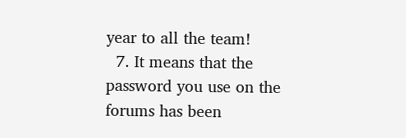year to all the team!
  7. It means that the password you use on the forums has been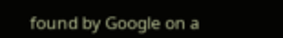found by Google on a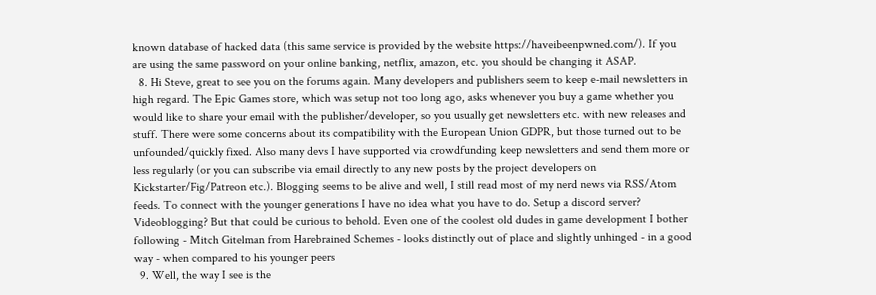known database of hacked data (this same service is provided by the website https://haveibeenpwned.com/). If you are using the same password on your online banking, netflix, amazon, etc. you should be changing it ASAP.
  8. Hi Steve, great to see you on the forums again. Many developers and publishers seem to keep e-mail newsletters in high regard. The Epic Games store, which was setup not too long ago, asks whenever you buy a game whether you would like to share your email with the publisher/developer, so you usually get newsletters etc. with new releases and stuff. There were some concerns about its compatibility with the European Union GDPR, but those turned out to be unfounded/quickly fixed. Also many devs I have supported via crowdfunding keep newsletters and send them more or less regularly (or you can subscribe via email directly to any new posts by the project developers on Kickstarter/Fig/Patreon etc.). Blogging seems to be alive and well, I still read most of my nerd news via RSS/Atom feeds. To connect with the younger generations I have no idea what you have to do. Setup a discord server? Videoblogging? But that could be curious to behold. Even one of the coolest old dudes in game development I bother following - Mitch Gitelman from Harebrained Schemes - looks distinctly out of place and slightly unhinged - in a good way - when compared to his younger peers
  9. Well, the way I see is the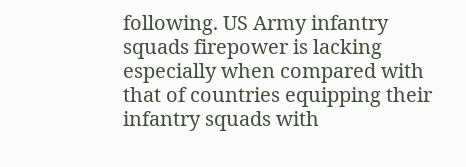following. US Army infantry squads firepower is lacking especially when compared with that of countries equipping their infantry squads with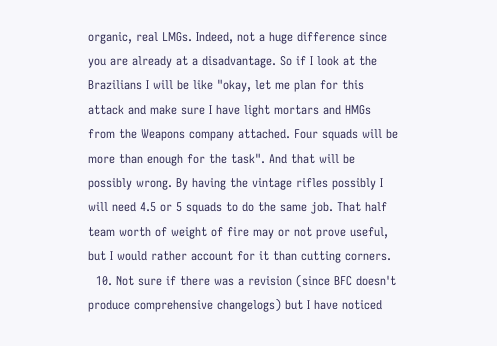organic, real LMGs. Indeed, not a huge difference since you are already at a disadvantage. So if I look at the Brazilians I will be like "okay, let me plan for this attack and make sure I have light mortars and HMGs from the Weapons company attached. Four squads will be more than enough for the task". And that will be possibly wrong. By having the vintage rifles possibly I will need 4.5 or 5 squads to do the same job. That half team worth of weight of fire may or not prove useful, but I would rather account for it than cutting corners.
  10. Not sure if there was a revision (since BFC doesn't produce comprehensive changelogs) but I have noticed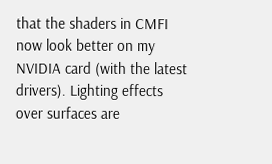that the shaders in CMFI now look better on my NVIDIA card (with the latest drivers). Lighting effects over surfaces are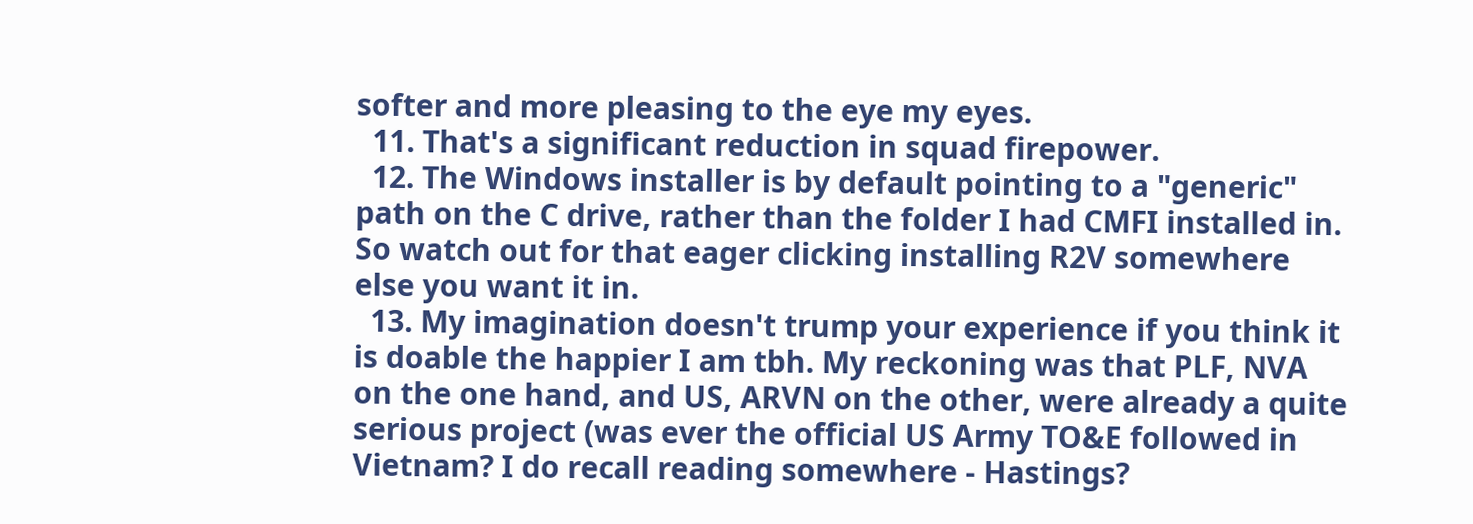softer and more pleasing to the eye my eyes.
  11. That's a significant reduction in squad firepower.
  12. The Windows installer is by default pointing to a "generic" path on the C drive, rather than the folder I had CMFI installed in. So watch out for that eager clicking installing R2V somewhere else you want it in.
  13. My imagination doesn't trump your experience if you think it is doable the happier I am tbh. My reckoning was that PLF, NVA on the one hand, and US, ARVN on the other, were already a quite serious project (was ever the official US Army TO&E followed in Vietnam? I do recall reading somewhere - Hastings?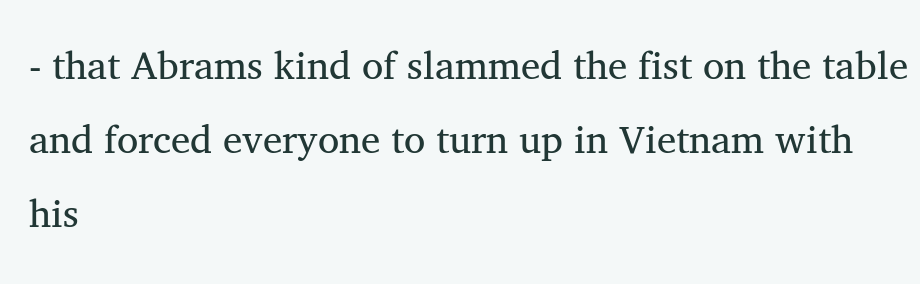- that Abrams kind of slammed the fist on the table and forced everyone to turn up in Vietnam with his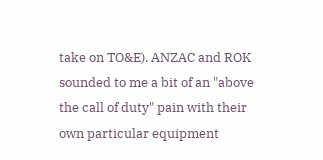take on TO&E). ANZAC and ROK sounded to me a bit of an "above the call of duty" pain with their own particular equipment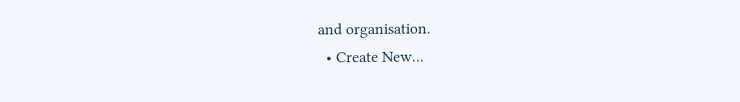and organisation.
  • Create New...